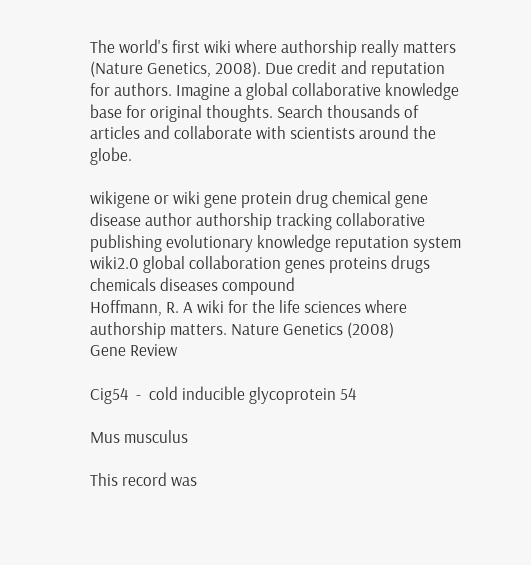The world's first wiki where authorship really matters (Nature Genetics, 2008). Due credit and reputation for authors. Imagine a global collaborative knowledge base for original thoughts. Search thousands of articles and collaborate with scientists around the globe.

wikigene or wiki gene protein drug chemical gene disease author authorship tracking collaborative publishing evolutionary knowledge reputation system wiki2.0 global collaboration genes proteins drugs chemicals diseases compound
Hoffmann, R. A wiki for the life sciences where authorship matters. Nature Genetics (2008)
Gene Review

Cig54  -  cold inducible glycoprotein 54

Mus musculus

This record was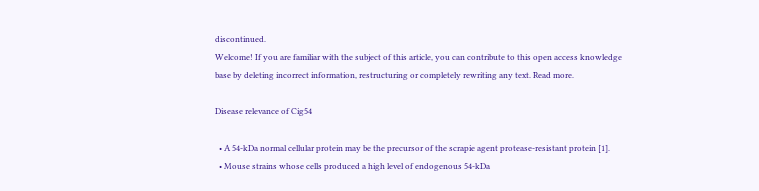discontinued.
Welcome! If you are familiar with the subject of this article, you can contribute to this open access knowledge base by deleting incorrect information, restructuring or completely rewriting any text. Read more.

Disease relevance of Cig54

  • A 54-kDa normal cellular protein may be the precursor of the scrapie agent protease-resistant protein [1].
  • Mouse strains whose cells produced a high level of endogenous 54-kDa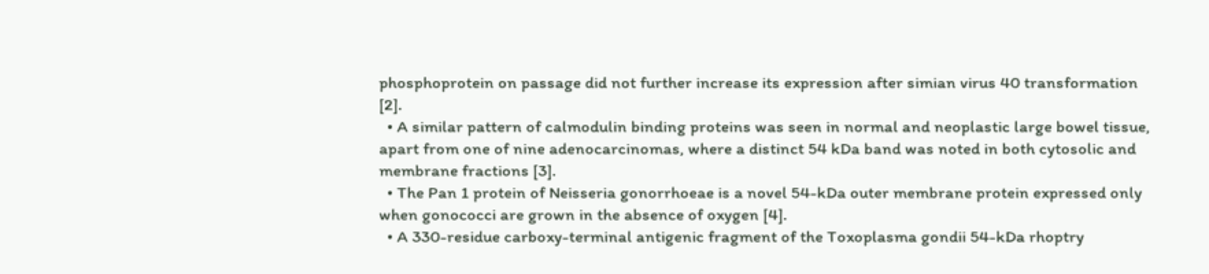phosphoprotein on passage did not further increase its expression after simian virus 40 transformation [2].
  • A similar pattern of calmodulin binding proteins was seen in normal and neoplastic large bowel tissue, apart from one of nine adenocarcinomas, where a distinct 54 kDa band was noted in both cytosolic and membrane fractions [3].
  • The Pan 1 protein of Neisseria gonorrhoeae is a novel 54-kDa outer membrane protein expressed only when gonococci are grown in the absence of oxygen [4].
  • A 330-residue carboxy-terminal antigenic fragment of the Toxoplasma gondii 54-kDa rhoptry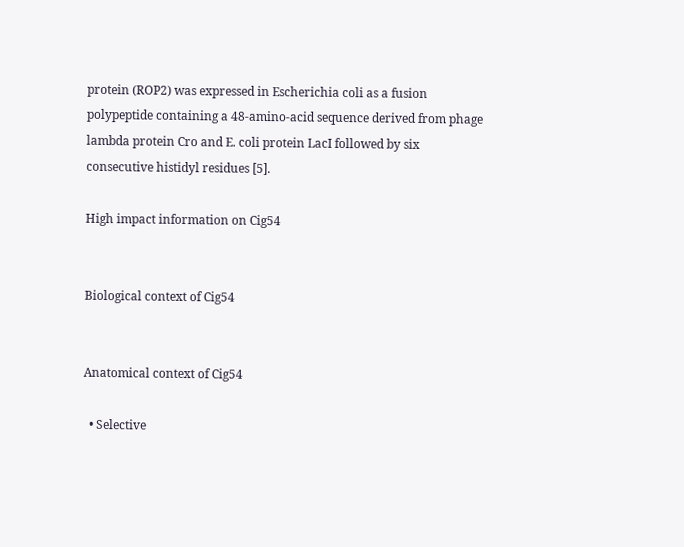protein (ROP2) was expressed in Escherichia coli as a fusion polypeptide containing a 48-amino-acid sequence derived from phage lambda protein Cro and E. coli protein LacI followed by six consecutive histidyl residues [5].

High impact information on Cig54


Biological context of Cig54


Anatomical context of Cig54

  • Selective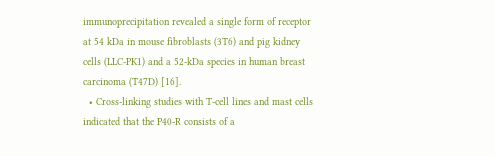immunoprecipitation revealed a single form of receptor at 54 kDa in mouse fibroblasts (3T6) and pig kidney cells (LLC-PK1) and a 52-kDa species in human breast carcinoma (T47D) [16].
  • Cross-linking studies with T-cell lines and mast cells indicated that the P40-R consists of a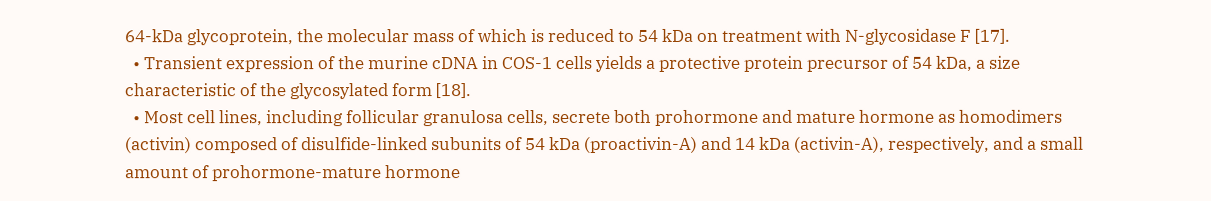64-kDa glycoprotein, the molecular mass of which is reduced to 54 kDa on treatment with N-glycosidase F [17].
  • Transient expression of the murine cDNA in COS-1 cells yields a protective protein precursor of 54 kDa, a size characteristic of the glycosylated form [18].
  • Most cell lines, including follicular granulosa cells, secrete both prohormone and mature hormone as homodimers (activin) composed of disulfide-linked subunits of 54 kDa (proactivin-A) and 14 kDa (activin-A), respectively, and a small amount of prohormone-mature hormone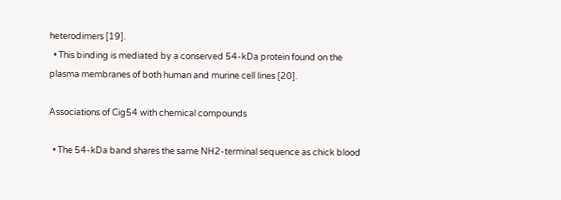heterodimers [19].
  • This binding is mediated by a conserved 54-kDa protein found on the plasma membranes of both human and murine cell lines [20].

Associations of Cig54 with chemical compounds

  • The 54-kDa band shares the same NH2-terminal sequence as chick blood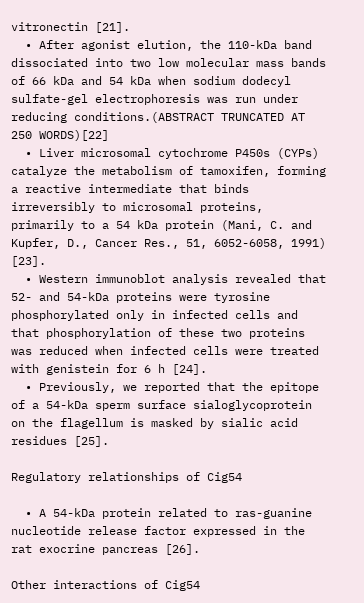vitronectin [21].
  • After agonist elution, the 110-kDa band dissociated into two low molecular mass bands of 66 kDa and 54 kDa when sodium dodecyl sulfate-gel electrophoresis was run under reducing conditions.(ABSTRACT TRUNCATED AT 250 WORDS)[22]
  • Liver microsomal cytochrome P450s (CYPs) catalyze the metabolism of tamoxifen, forming a reactive intermediate that binds irreversibly to microsomal proteins, primarily to a 54 kDa protein (Mani, C. and Kupfer, D., Cancer Res., 51, 6052-6058, 1991) [23].
  • Western immunoblot analysis revealed that 52- and 54-kDa proteins were tyrosine phosphorylated only in infected cells and that phosphorylation of these two proteins was reduced when infected cells were treated with genistein for 6 h [24].
  • Previously, we reported that the epitope of a 54-kDa sperm surface sialoglycoprotein on the flagellum is masked by sialic acid residues [25].

Regulatory relationships of Cig54

  • A 54-kDa protein related to ras-guanine nucleotide release factor expressed in the rat exocrine pancreas [26].

Other interactions of Cig54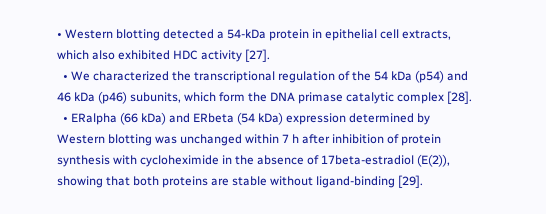• Western blotting detected a 54-kDa protein in epithelial cell extracts, which also exhibited HDC activity [27].
  • We characterized the transcriptional regulation of the 54 kDa (p54) and 46 kDa (p46) subunits, which form the DNA primase catalytic complex [28].
  • ERalpha (66 kDa) and ERbeta (54 kDa) expression determined by Western blotting was unchanged within 7 h after inhibition of protein synthesis with cycloheximide in the absence of 17beta-estradiol (E(2)), showing that both proteins are stable without ligand-binding [29].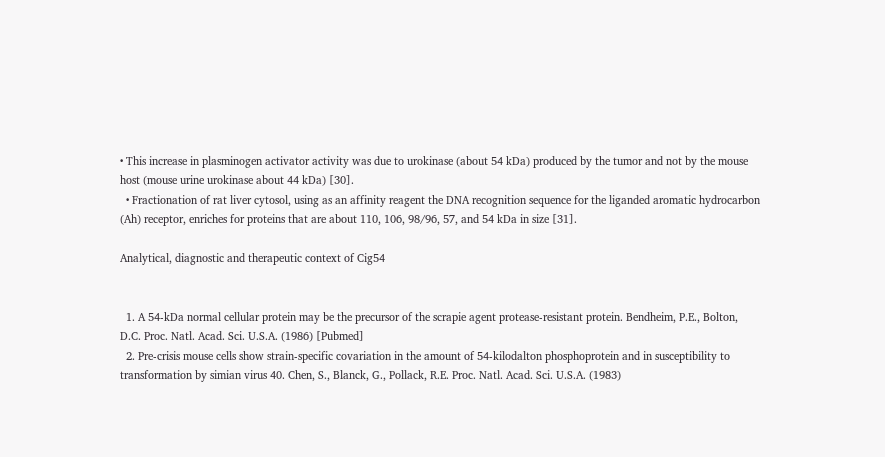• This increase in plasminogen activator activity was due to urokinase (about 54 kDa) produced by the tumor and not by the mouse host (mouse urine urokinase about 44 kDa) [30].
  • Fractionation of rat liver cytosol, using as an affinity reagent the DNA recognition sequence for the liganded aromatic hydrocarbon (Ah) receptor, enriches for proteins that are about 110, 106, 98/96, 57, and 54 kDa in size [31].

Analytical, diagnostic and therapeutic context of Cig54


  1. A 54-kDa normal cellular protein may be the precursor of the scrapie agent protease-resistant protein. Bendheim, P.E., Bolton, D.C. Proc. Natl. Acad. Sci. U.S.A. (1986) [Pubmed]
  2. Pre-crisis mouse cells show strain-specific covariation in the amount of 54-kilodalton phosphoprotein and in susceptibility to transformation by simian virus 40. Chen, S., Blanck, G., Pollack, R.E. Proc. Natl. Acad. Sci. U.S.A. (1983)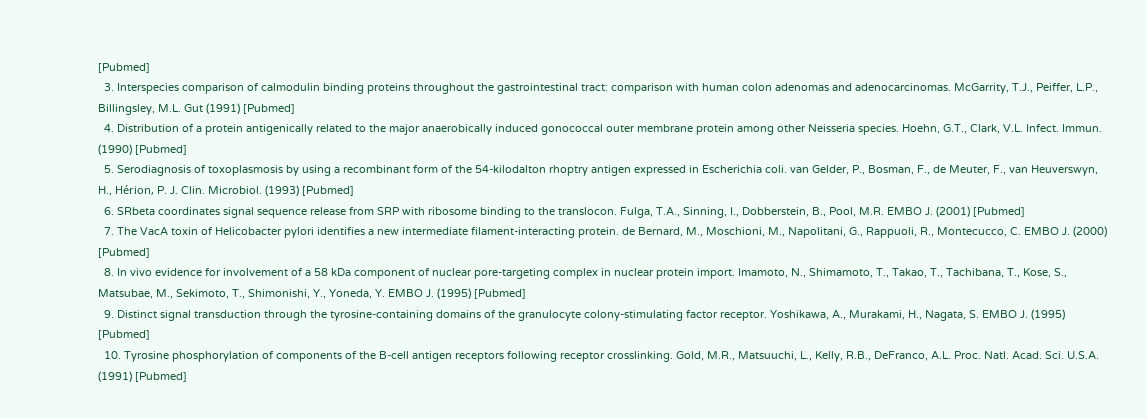[Pubmed]
  3. Interspecies comparison of calmodulin binding proteins throughout the gastrointestinal tract: comparison with human colon adenomas and adenocarcinomas. McGarrity, T.J., Peiffer, L.P., Billingsley, M.L. Gut (1991) [Pubmed]
  4. Distribution of a protein antigenically related to the major anaerobically induced gonococcal outer membrane protein among other Neisseria species. Hoehn, G.T., Clark, V.L. Infect. Immun. (1990) [Pubmed]
  5. Serodiagnosis of toxoplasmosis by using a recombinant form of the 54-kilodalton rhoptry antigen expressed in Escherichia coli. van Gelder, P., Bosman, F., de Meuter, F., van Heuverswyn, H., Hérion, P. J. Clin. Microbiol. (1993) [Pubmed]
  6. SRbeta coordinates signal sequence release from SRP with ribosome binding to the translocon. Fulga, T.A., Sinning, I., Dobberstein, B., Pool, M.R. EMBO J. (2001) [Pubmed]
  7. The VacA toxin of Helicobacter pylori identifies a new intermediate filament-interacting protein. de Bernard, M., Moschioni, M., Napolitani, G., Rappuoli, R., Montecucco, C. EMBO J. (2000) [Pubmed]
  8. In vivo evidence for involvement of a 58 kDa component of nuclear pore-targeting complex in nuclear protein import. Imamoto, N., Shimamoto, T., Takao, T., Tachibana, T., Kose, S., Matsubae, M., Sekimoto, T., Shimonishi, Y., Yoneda, Y. EMBO J. (1995) [Pubmed]
  9. Distinct signal transduction through the tyrosine-containing domains of the granulocyte colony-stimulating factor receptor. Yoshikawa, A., Murakami, H., Nagata, S. EMBO J. (1995) [Pubmed]
  10. Tyrosine phosphorylation of components of the B-cell antigen receptors following receptor crosslinking. Gold, M.R., Matsuuchi, L., Kelly, R.B., DeFranco, A.L. Proc. Natl. Acad. Sci. U.S.A. (1991) [Pubmed]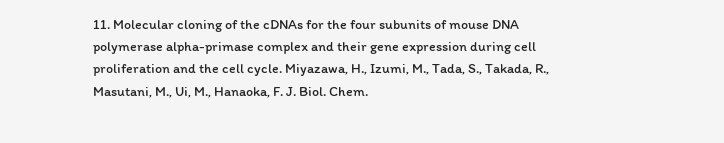11. Molecular cloning of the cDNAs for the four subunits of mouse DNA polymerase alpha-primase complex and their gene expression during cell proliferation and the cell cycle. Miyazawa, H., Izumi, M., Tada, S., Takada, R., Masutani, M., Ui, M., Hanaoka, F. J. Biol. Chem.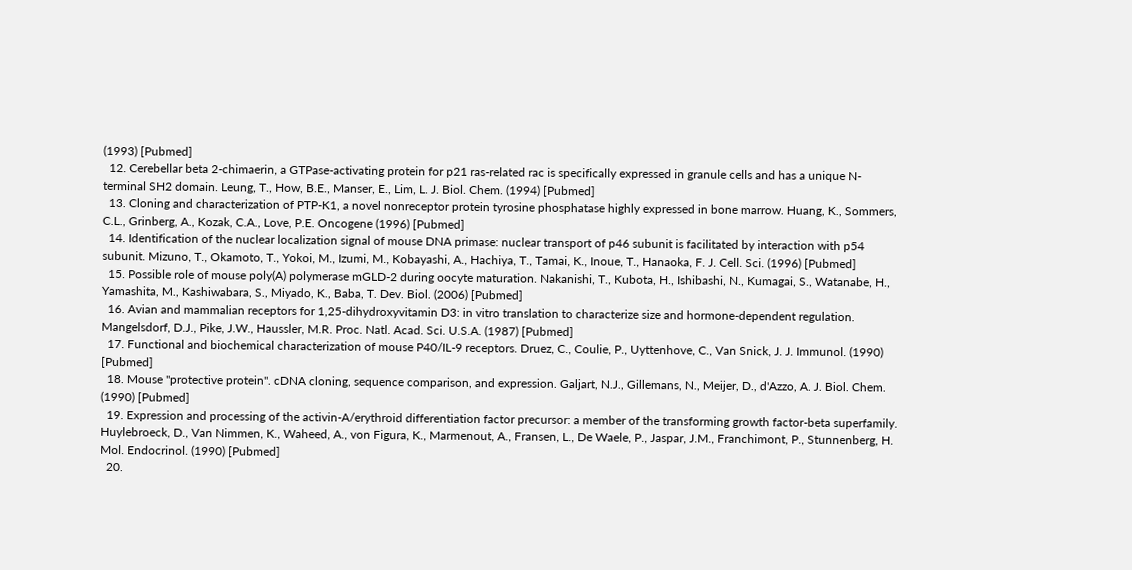(1993) [Pubmed]
  12. Cerebellar beta 2-chimaerin, a GTPase-activating protein for p21 ras-related rac is specifically expressed in granule cells and has a unique N-terminal SH2 domain. Leung, T., How, B.E., Manser, E., Lim, L. J. Biol. Chem. (1994) [Pubmed]
  13. Cloning and characterization of PTP-K1, a novel nonreceptor protein tyrosine phosphatase highly expressed in bone marrow. Huang, K., Sommers, C.L., Grinberg, A., Kozak, C.A., Love, P.E. Oncogene (1996) [Pubmed]
  14. Identification of the nuclear localization signal of mouse DNA primase: nuclear transport of p46 subunit is facilitated by interaction with p54 subunit. Mizuno, T., Okamoto, T., Yokoi, M., Izumi, M., Kobayashi, A., Hachiya, T., Tamai, K., Inoue, T., Hanaoka, F. J. Cell. Sci. (1996) [Pubmed]
  15. Possible role of mouse poly(A) polymerase mGLD-2 during oocyte maturation. Nakanishi, T., Kubota, H., Ishibashi, N., Kumagai, S., Watanabe, H., Yamashita, M., Kashiwabara, S., Miyado, K., Baba, T. Dev. Biol. (2006) [Pubmed]
  16. Avian and mammalian receptors for 1,25-dihydroxyvitamin D3: in vitro translation to characterize size and hormone-dependent regulation. Mangelsdorf, D.J., Pike, J.W., Haussler, M.R. Proc. Natl. Acad. Sci. U.S.A. (1987) [Pubmed]
  17. Functional and biochemical characterization of mouse P40/IL-9 receptors. Druez, C., Coulie, P., Uyttenhove, C., Van Snick, J. J. Immunol. (1990) [Pubmed]
  18. Mouse "protective protein". cDNA cloning, sequence comparison, and expression. Galjart, N.J., Gillemans, N., Meijer, D., d'Azzo, A. J. Biol. Chem. (1990) [Pubmed]
  19. Expression and processing of the activin-A/erythroid differentiation factor precursor: a member of the transforming growth factor-beta superfamily. Huylebroeck, D., Van Nimmen, K., Waheed, A., von Figura, K., Marmenout, A., Fransen, L., De Waele, P., Jaspar, J.M., Franchimont, P., Stunnenberg, H. Mol. Endocrinol. (1990) [Pubmed]
  20.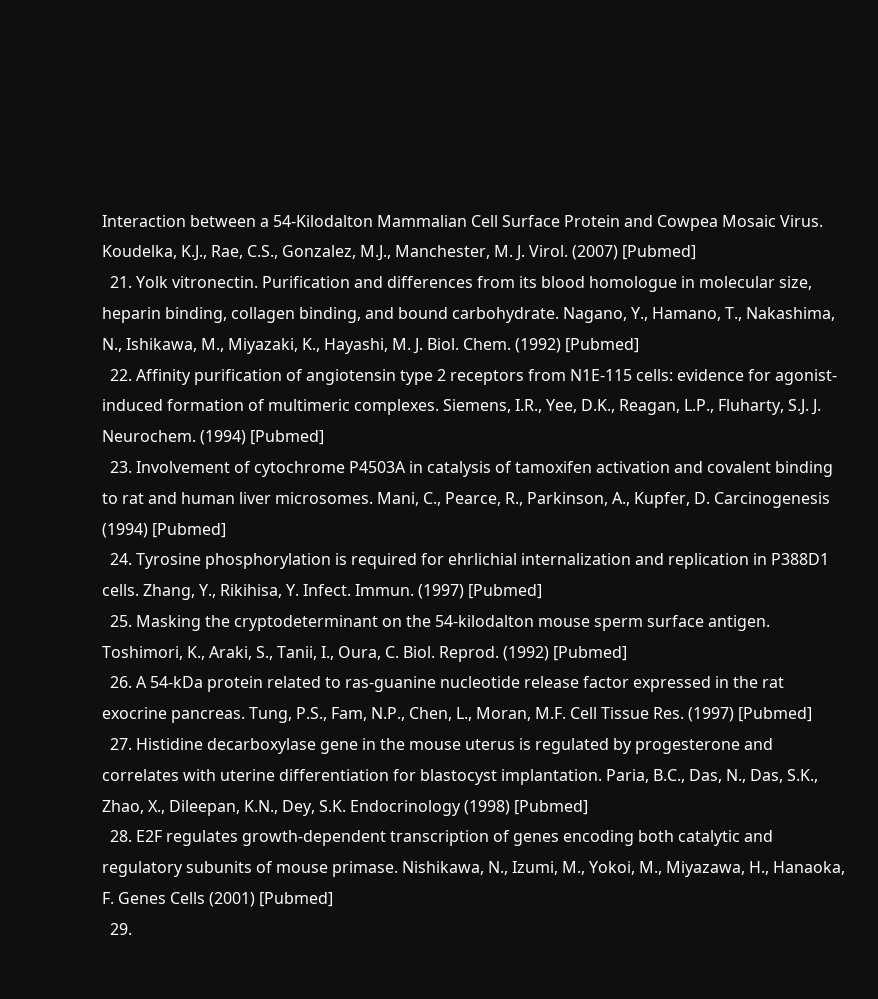Interaction between a 54-Kilodalton Mammalian Cell Surface Protein and Cowpea Mosaic Virus. Koudelka, K.J., Rae, C.S., Gonzalez, M.J., Manchester, M. J. Virol. (2007) [Pubmed]
  21. Yolk vitronectin. Purification and differences from its blood homologue in molecular size, heparin binding, collagen binding, and bound carbohydrate. Nagano, Y., Hamano, T., Nakashima, N., Ishikawa, M., Miyazaki, K., Hayashi, M. J. Biol. Chem. (1992) [Pubmed]
  22. Affinity purification of angiotensin type 2 receptors from N1E-115 cells: evidence for agonist-induced formation of multimeric complexes. Siemens, I.R., Yee, D.K., Reagan, L.P., Fluharty, S.J. J. Neurochem. (1994) [Pubmed]
  23. Involvement of cytochrome P4503A in catalysis of tamoxifen activation and covalent binding to rat and human liver microsomes. Mani, C., Pearce, R., Parkinson, A., Kupfer, D. Carcinogenesis (1994) [Pubmed]
  24. Tyrosine phosphorylation is required for ehrlichial internalization and replication in P388D1 cells. Zhang, Y., Rikihisa, Y. Infect. Immun. (1997) [Pubmed]
  25. Masking the cryptodeterminant on the 54-kilodalton mouse sperm surface antigen. Toshimori, K., Araki, S., Tanii, I., Oura, C. Biol. Reprod. (1992) [Pubmed]
  26. A 54-kDa protein related to ras-guanine nucleotide release factor expressed in the rat exocrine pancreas. Tung, P.S., Fam, N.P., Chen, L., Moran, M.F. Cell Tissue Res. (1997) [Pubmed]
  27. Histidine decarboxylase gene in the mouse uterus is regulated by progesterone and correlates with uterine differentiation for blastocyst implantation. Paria, B.C., Das, N., Das, S.K., Zhao, X., Dileepan, K.N., Dey, S.K. Endocrinology (1998) [Pubmed]
  28. E2F regulates growth-dependent transcription of genes encoding both catalytic and regulatory subunits of mouse primase. Nishikawa, N., Izumi, M., Yokoi, M., Miyazawa, H., Hanaoka, F. Genes Cells (2001) [Pubmed]
  29.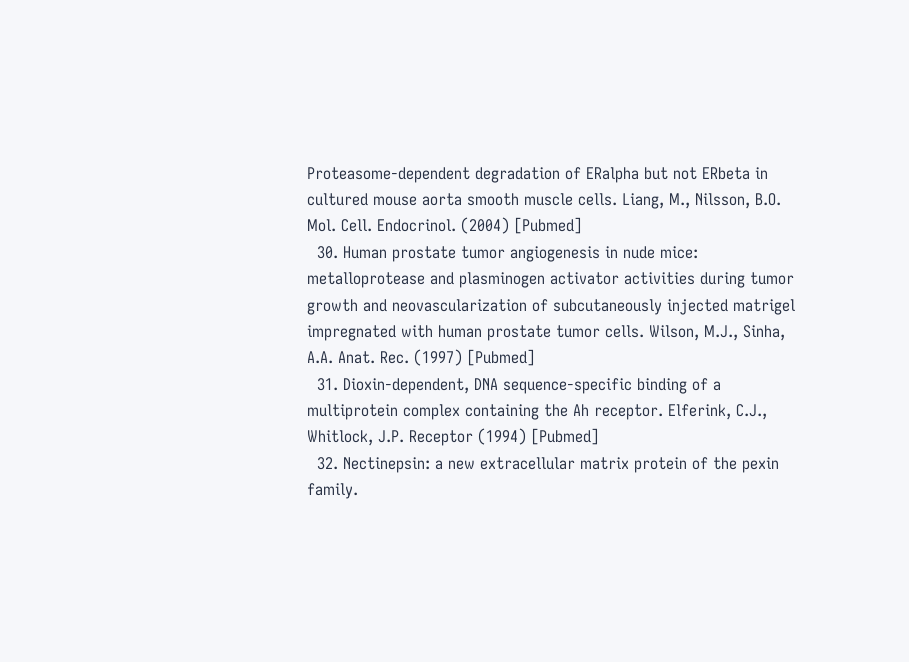Proteasome-dependent degradation of ERalpha but not ERbeta in cultured mouse aorta smooth muscle cells. Liang, M., Nilsson, B.O. Mol. Cell. Endocrinol. (2004) [Pubmed]
  30. Human prostate tumor angiogenesis in nude mice: metalloprotease and plasminogen activator activities during tumor growth and neovascularization of subcutaneously injected matrigel impregnated with human prostate tumor cells. Wilson, M.J., Sinha, A.A. Anat. Rec. (1997) [Pubmed]
  31. Dioxin-dependent, DNA sequence-specific binding of a multiprotein complex containing the Ah receptor. Elferink, C.J., Whitlock, J.P. Receptor (1994) [Pubmed]
  32. Nectinepsin: a new extracellular matrix protein of the pexin family.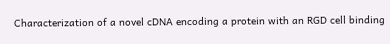Characterization of a novel cDNA encoding a protein with an RGD cell binding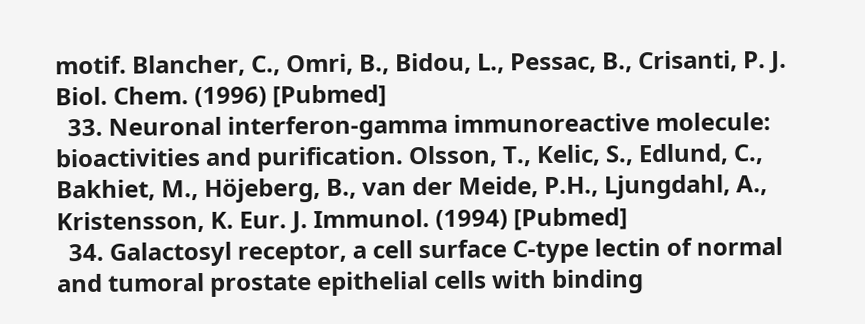motif. Blancher, C., Omri, B., Bidou, L., Pessac, B., Crisanti, P. J. Biol. Chem. (1996) [Pubmed]
  33. Neuronal interferon-gamma immunoreactive molecule: bioactivities and purification. Olsson, T., Kelic, S., Edlund, C., Bakhiet, M., Höjeberg, B., van der Meide, P.H., Ljungdahl, A., Kristensson, K. Eur. J. Immunol. (1994) [Pubmed]
  34. Galactosyl receptor, a cell surface C-type lectin of normal and tumoral prostate epithelial cells with binding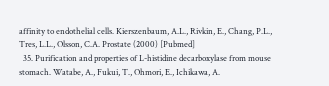affinity to endothelial cells. Kierszenbaum, A.L., Rivkin, E., Chang, P.L., Tres, L.L., Olsson, C.A. Prostate (2000) [Pubmed]
  35. Purification and properties of L-histidine decarboxylase from mouse stomach. Watabe, A., Fukui, T., Ohmori, E., Ichikawa, A.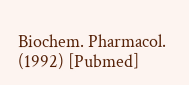Biochem. Pharmacol. (1992) [Pubmed]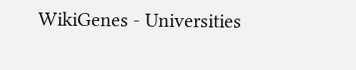WikiGenes - Universities